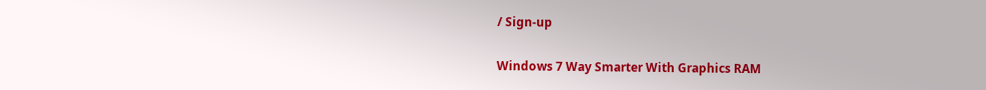/ Sign-up

Windows 7 Way Smarter With Graphics RAM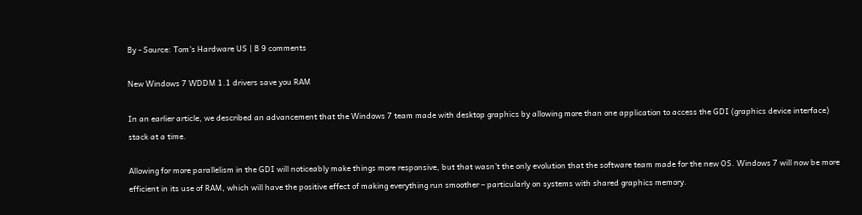By - Source: Tom's Hardware US | B 9 comments

New Windows 7 WDDM 1.1 drivers save you RAM

In an earlier article, we described an advancement that the Windows 7 team made with desktop graphics by allowing more than one application to access the GDI (graphics device interface) stack at a time.

Allowing for more parallelism in the GDI will noticeably make things more responsive, but that wasn’t the only evolution that the software team made for the new OS. Windows 7 will now be more efficient in its use of RAM, which will have the positive effect of making everything run smoother – particularly on systems with shared graphics memory.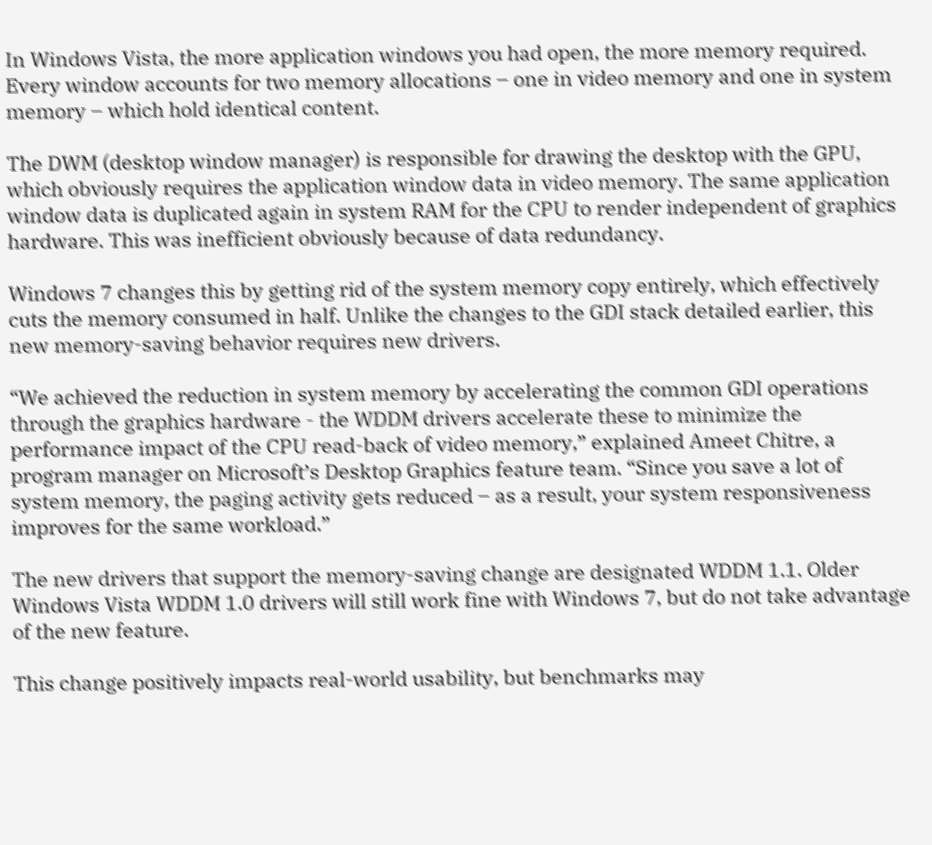In Windows Vista, the more application windows you had open, the more memory required. Every window accounts for two memory allocations – one in video memory and one in system memory – which hold identical content.

The DWM (desktop window manager) is responsible for drawing the desktop with the GPU, which obviously requires the application window data in video memory. The same application window data is duplicated again in system RAM for the CPU to render independent of graphics hardware. This was inefficient obviously because of data redundancy.

Windows 7 changes this by getting rid of the system memory copy entirely, which effectively cuts the memory consumed in half. Unlike the changes to the GDI stack detailed earlier, this new memory-saving behavior requires new drivers.

“We achieved the reduction in system memory by accelerating the common GDI operations through the graphics hardware - the WDDM drivers accelerate these to minimize the performance impact of the CPU read-back of video memory,” explained Ameet Chitre, a program manager on Microsoft’s Desktop Graphics feature team. “Since you save a lot of system memory, the paging activity gets reduced – as a result, your system responsiveness improves for the same workload.”

The new drivers that support the memory-saving change are designated WDDM 1.1. Older Windows Vista WDDM 1.0 drivers will still work fine with Windows 7, but do not take advantage of the new feature.

This change positively impacts real-world usability, but benchmarks may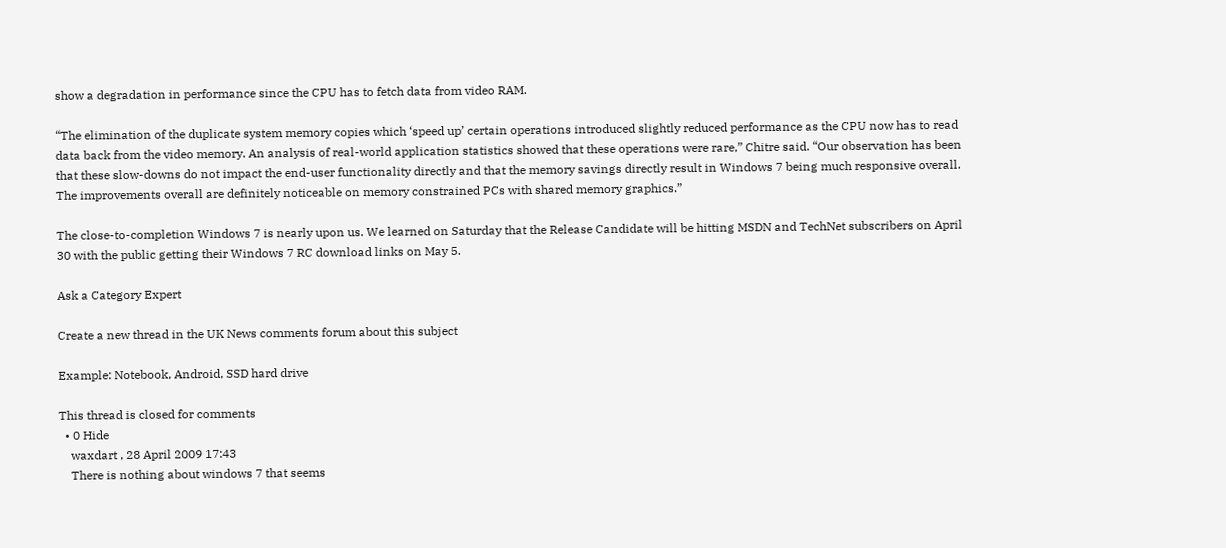show a degradation in performance since the CPU has to fetch data from video RAM.

“The elimination of the duplicate system memory copies which ‘speed up’ certain operations introduced slightly reduced performance as the CPU now has to read data back from the video memory. An analysis of real-world application statistics showed that these operations were rare,” Chitre said. “Our observation has been that these slow-downs do not impact the end-user functionality directly and that the memory savings directly result in Windows 7 being much responsive overall.  The improvements overall are definitely noticeable on memory constrained PCs with shared memory graphics.”

The close-to-completion Windows 7 is nearly upon us. We learned on Saturday that the Release Candidate will be hitting MSDN and TechNet subscribers on April 30 with the public getting their Windows 7 RC download links on May 5.

Ask a Category Expert

Create a new thread in the UK News comments forum about this subject

Example: Notebook, Android, SSD hard drive

This thread is closed for comments
  • 0 Hide
    waxdart , 28 April 2009 17:43
    There is nothing about windows 7 that seems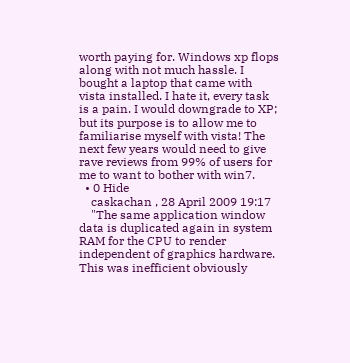worth paying for. Windows xp flops along with not much hassle. I bought a laptop that came with vista installed. I hate it, every task is a pain. I would downgrade to XP; but its purpose is to allow me to familiarise myself with vista! The next few years would need to give rave reviews from 99% of users for me to want to bother with win7.
  • 0 Hide
    caskachan , 28 April 2009 19:17
    "The same application window data is duplicated again in system RAM for the CPU to render independent of graphics hardware. This was inefficient obviously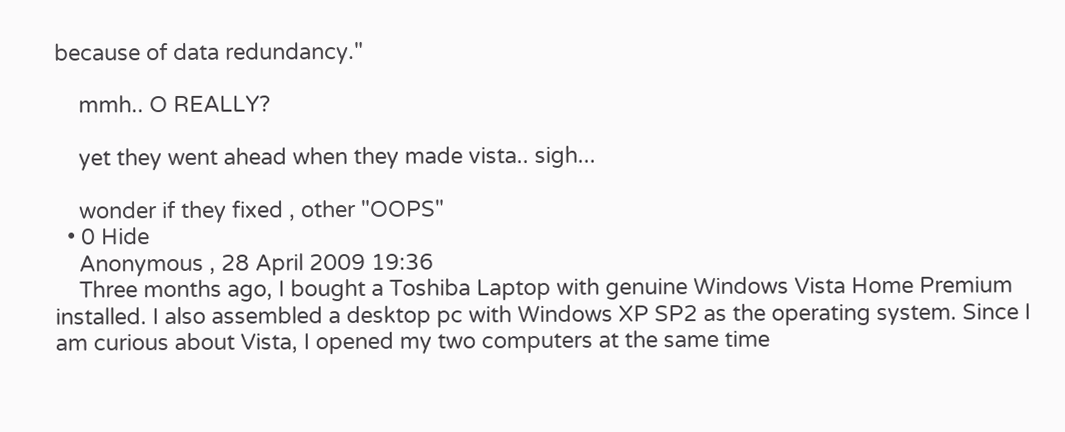because of data redundancy."

    mmh.. O REALLY?

    yet they went ahead when they made vista.. sigh...

    wonder if they fixed , other "OOPS"
  • 0 Hide
    Anonymous , 28 April 2009 19:36
    Three months ago, I bought a Toshiba Laptop with genuine Windows Vista Home Premium installed. I also assembled a desktop pc with Windows XP SP2 as the operating system. Since I am curious about Vista, I opened my two computers at the same time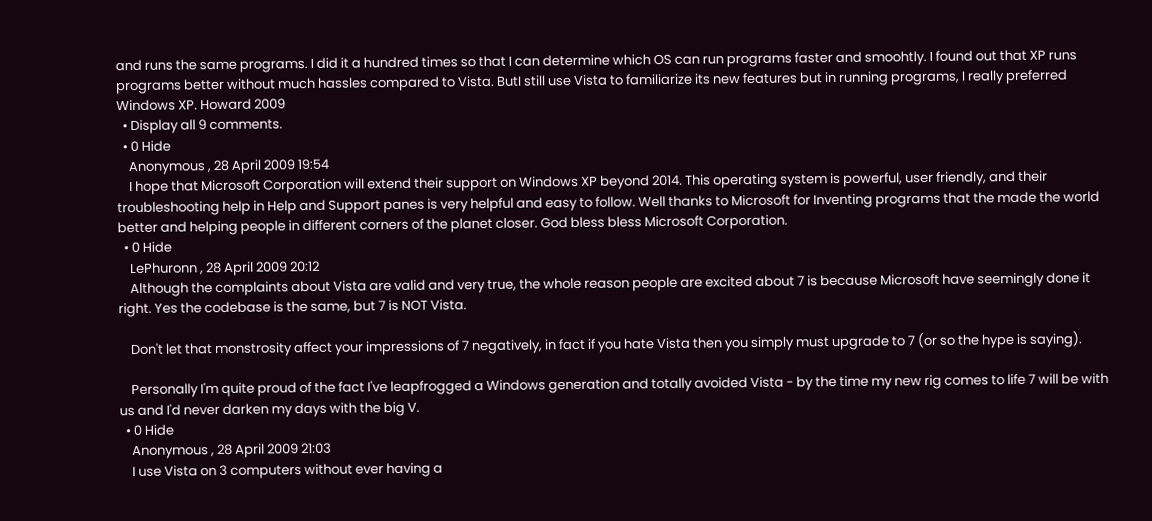and runs the same programs. I did it a hundred times so that I can determine which OS can run programs faster and smoohtly. I found out that XP runs programs better without much hassles compared to Vista. ButI still use Vista to familiarize its new features but in running programs, I really preferred Windows XP. Howard 2009
  • Display all 9 comments.
  • 0 Hide
    Anonymous , 28 April 2009 19:54
    I hope that Microsoft Corporation will extend their support on Windows XP beyond 2014. This operating system is powerful, user friendly, and their troubleshooting help in Help and Support panes is very helpful and easy to follow. Well thanks to Microsoft for Inventing programs that the made the world better and helping people in different corners of the planet closer. God bless bless Microsoft Corporation.
  • 0 Hide
    LePhuronn , 28 April 2009 20:12
    Although the complaints about Vista are valid and very true, the whole reason people are excited about 7 is because Microsoft have seemingly done it right. Yes the codebase is the same, but 7 is NOT Vista.

    Don't let that monstrosity affect your impressions of 7 negatively, in fact if you hate Vista then you simply must upgrade to 7 (or so the hype is saying).

    Personally I'm quite proud of the fact I've leapfrogged a Windows generation and totally avoided Vista - by the time my new rig comes to life 7 will be with us and I'd never darken my days with the big V.
  • 0 Hide
    Anonymous , 28 April 2009 21:03
    I use Vista on 3 computers without ever having a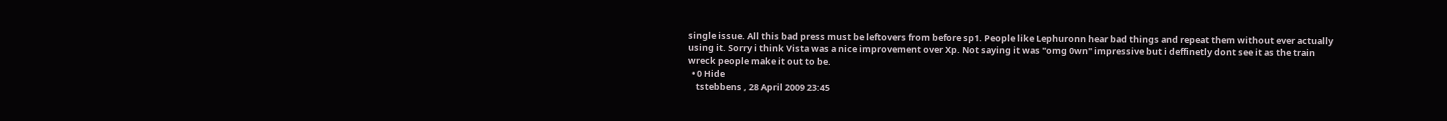single issue. All this bad press must be leftovers from before sp1. People like Lephuronn hear bad things and repeat them without ever actually using it. Sorry i think Vista was a nice improvement over Xp. Not saying it was "omg 0wn" impressive but i deffinetly dont see it as the train wreck people make it out to be.
  • 0 Hide
    tstebbens , 28 April 2009 23:45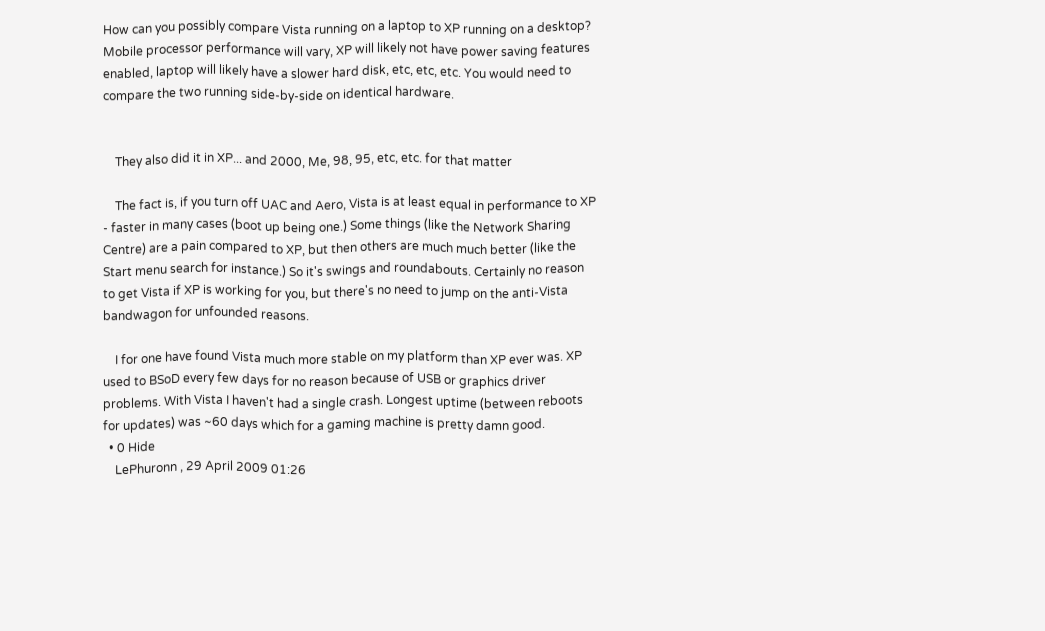How can you possibly compare Vista running on a laptop to XP running on a desktop? Mobile processor performance will vary, XP will likely not have power saving features enabled, laptop will likely have a slower hard disk, etc, etc, etc. You would need to compare the two running side-by-side on identical hardware.


    They also did it in XP... and 2000, Me, 98, 95, etc, etc. for that matter

    The fact is, if you turn off UAC and Aero, Vista is at least equal in performance to XP - faster in many cases (boot up being one.) Some things (like the Network Sharing Centre) are a pain compared to XP, but then others are much much better (like the Start menu search for instance.) So it's swings and roundabouts. Certainly no reason to get Vista if XP is working for you, but there's no need to jump on the anti-Vista bandwagon for unfounded reasons.

    I for one have found Vista much more stable on my platform than XP ever was. XP used to BSoD every few days for no reason because of USB or graphics driver problems. With Vista I haven't had a single crash. Longest uptime (between reboots for updates) was ~60 days which for a gaming machine is pretty damn good.
  • 0 Hide
    LePhuronn , 29 April 2009 01:26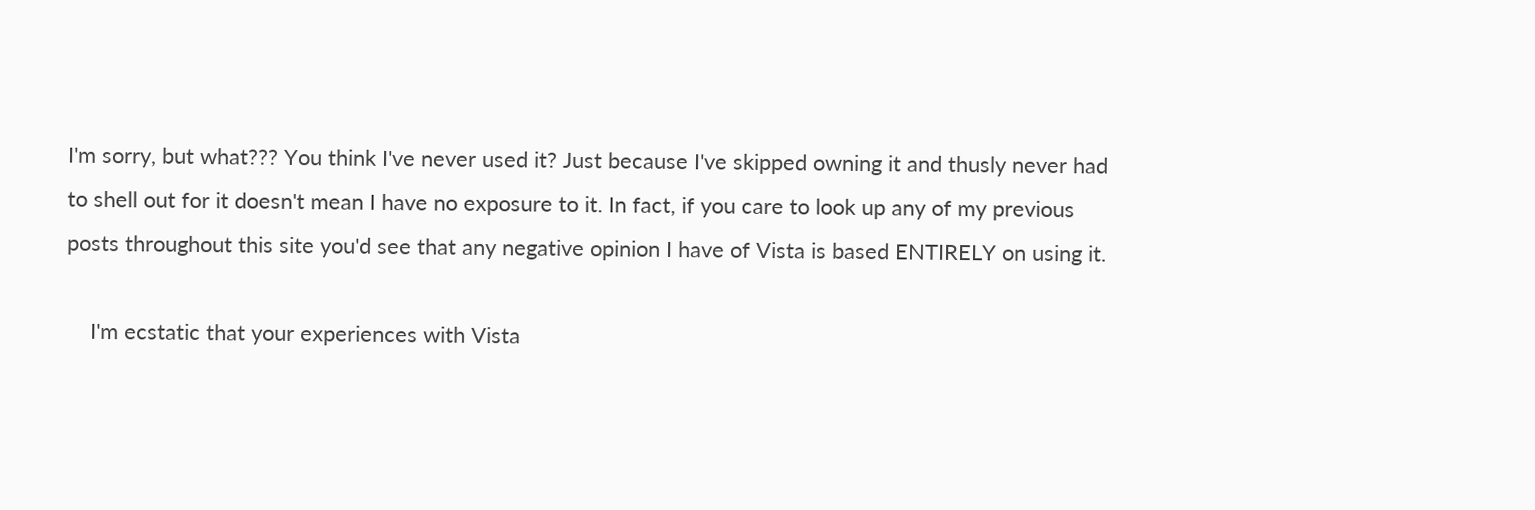I'm sorry, but what??? You think I've never used it? Just because I've skipped owning it and thusly never had to shell out for it doesn't mean I have no exposure to it. In fact, if you care to look up any of my previous posts throughout this site you'd see that any negative opinion I have of Vista is based ENTIRELY on using it.

    I'm ecstatic that your experiences with Vista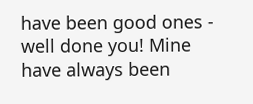have been good ones - well done you! Mine have always been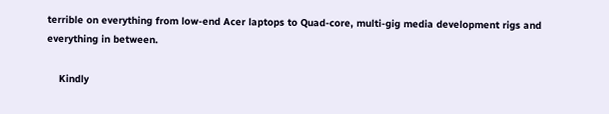terrible on everything from low-end Acer laptops to Quad-core, multi-gig media development rigs and everything in between.

    Kindly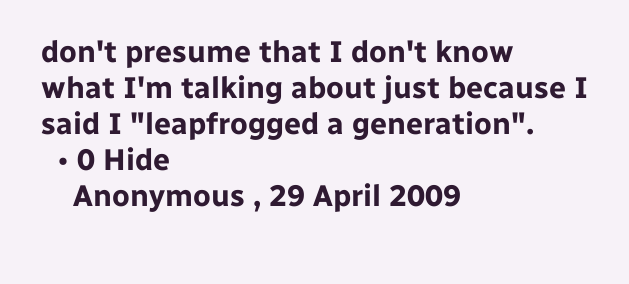don't presume that I don't know what I'm talking about just because I said I "leapfrogged a generation".
  • 0 Hide
    Anonymous , 29 April 2009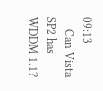09:13
    Can Vista SP2 has WDDM 1.1?